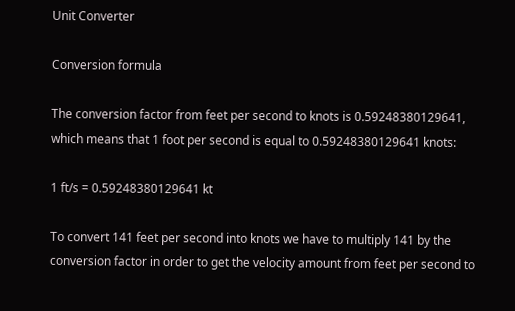Unit Converter

Conversion formula

The conversion factor from feet per second to knots is 0.59248380129641, which means that 1 foot per second is equal to 0.59248380129641 knots:

1 ft/s = 0.59248380129641 kt

To convert 141 feet per second into knots we have to multiply 141 by the conversion factor in order to get the velocity amount from feet per second to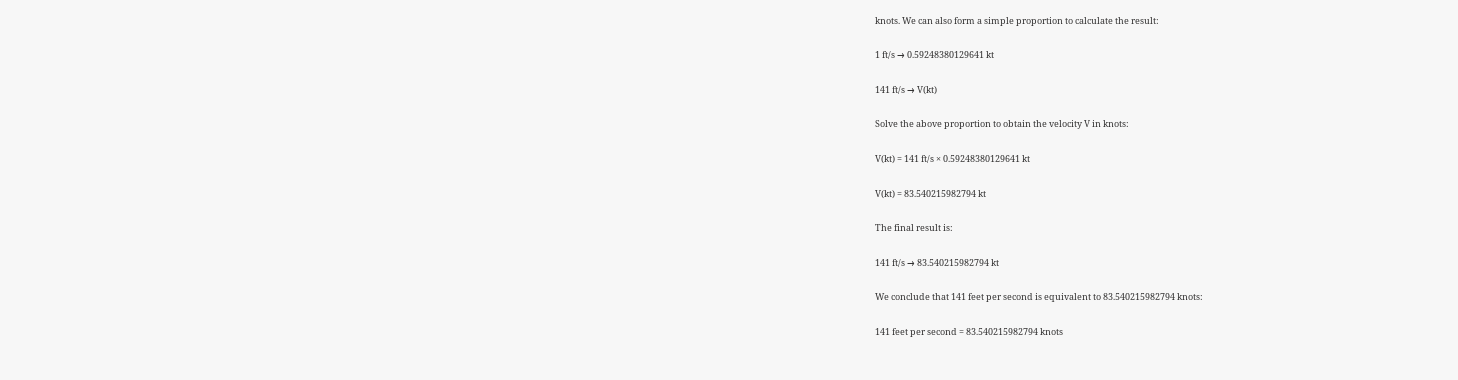knots. We can also form a simple proportion to calculate the result:

1 ft/s → 0.59248380129641 kt

141 ft/s → V(kt)

Solve the above proportion to obtain the velocity V in knots:

V(kt) = 141 ft/s × 0.59248380129641 kt

V(kt) = 83.540215982794 kt

The final result is:

141 ft/s → 83.540215982794 kt

We conclude that 141 feet per second is equivalent to 83.540215982794 knots:

141 feet per second = 83.540215982794 knots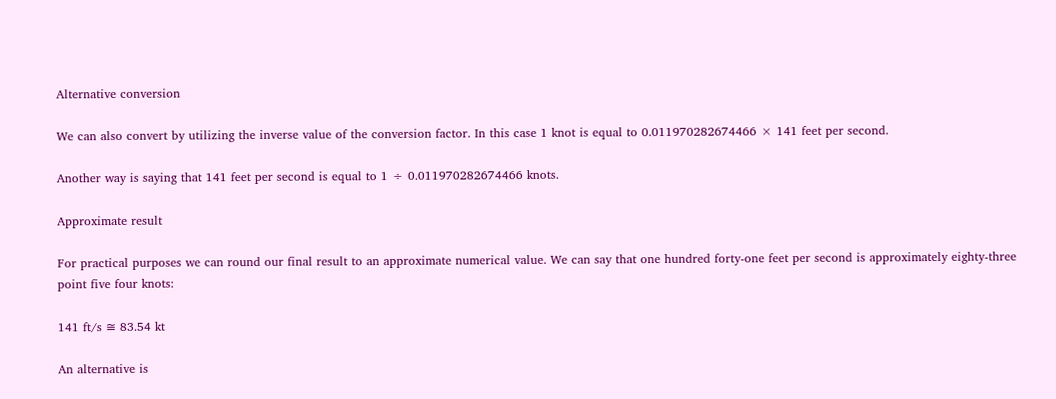Alternative conversion

We can also convert by utilizing the inverse value of the conversion factor. In this case 1 knot is equal to 0.011970282674466 × 141 feet per second.

Another way is saying that 141 feet per second is equal to 1 ÷ 0.011970282674466 knots.

Approximate result

For practical purposes we can round our final result to an approximate numerical value. We can say that one hundred forty-one feet per second is approximately eighty-three point five four knots:

141 ft/s ≅ 83.54 kt

An alternative is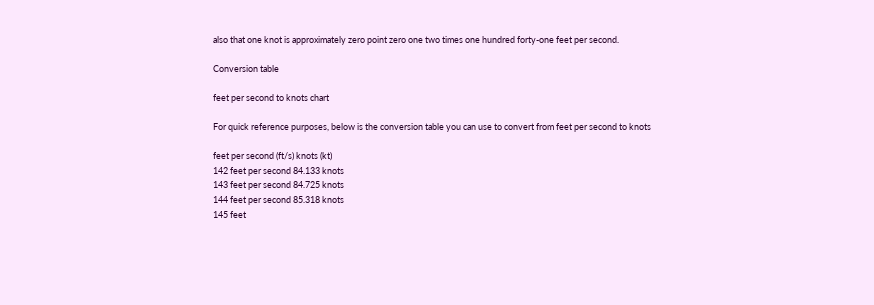also that one knot is approximately zero point zero one two times one hundred forty-one feet per second.

Conversion table

feet per second to knots chart

For quick reference purposes, below is the conversion table you can use to convert from feet per second to knots

feet per second (ft/s) knots (kt)
142 feet per second 84.133 knots
143 feet per second 84.725 knots
144 feet per second 85.318 knots
145 feet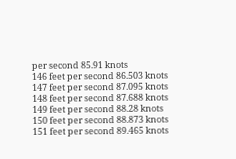per second 85.91 knots
146 feet per second 86.503 knots
147 feet per second 87.095 knots
148 feet per second 87.688 knots
149 feet per second 88.28 knots
150 feet per second 88.873 knots
151 feet per second 89.465 knots